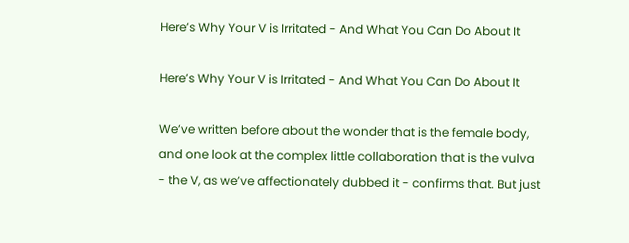Here’s Why Your V is Irritated - And What You Can Do About It

Here’s Why Your V is Irritated - And What You Can Do About It

We’ve written before about the wonder that is the female body, and one look at the complex little collaboration that is the vulva - the V, as we’ve affectionately dubbed it - confirms that. But just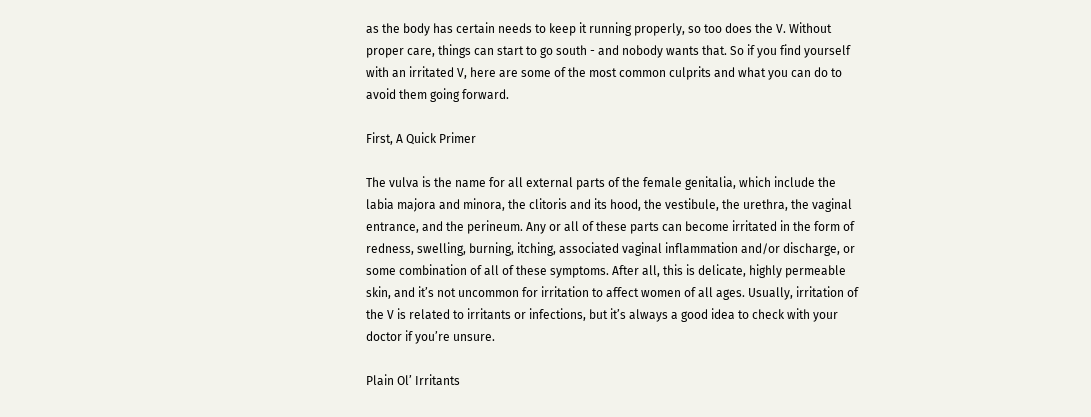as the body has certain needs to keep it running properly, so too does the V. Without proper care, things can start to go south - and nobody wants that. So if you find yourself with an irritated V, here are some of the most common culprits and what you can do to avoid them going forward.

First, A Quick Primer

The vulva is the name for all external parts of the female genitalia, which include the labia majora and minora, the clitoris and its hood, the vestibule, the urethra, the vaginal entrance, and the perineum. Any or all of these parts can become irritated in the form of redness, swelling, burning, itching, associated vaginal inflammation and/or discharge, or some combination of all of these symptoms. After all, this is delicate, highly permeable skin, and it’s not uncommon for irritation to affect women of all ages. Usually, irritation of the V is related to irritants or infections, but it’s always a good idea to check with your doctor if you’re unsure.

Plain Ol’ Irritants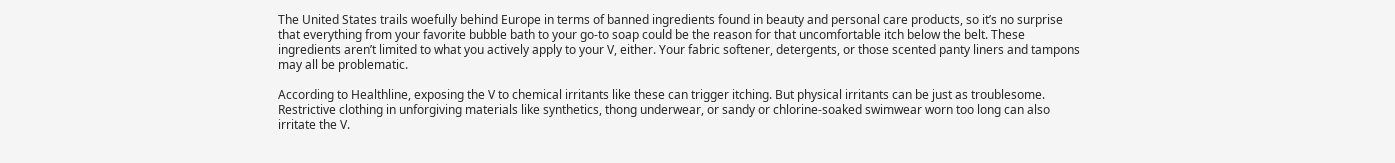The United States trails woefully behind Europe in terms of banned ingredients found in beauty and personal care products, so it’s no surprise that everything from your favorite bubble bath to your go-to soap could be the reason for that uncomfortable itch below the belt. These ingredients aren’t limited to what you actively apply to your V, either. Your fabric softener, detergents, or those scented panty liners and tampons may all be problematic.

According to Healthline, exposing the V to chemical irritants like these can trigger itching. But physical irritants can be just as troublesome. Restrictive clothing in unforgiving materials like synthetics, thong underwear, or sandy or chlorine-soaked swimwear worn too long can also irritate the V.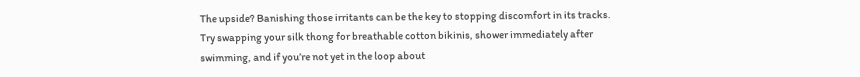The upside? Banishing those irritants can be the key to stopping discomfort in its tracks. Try swapping your silk thong for breathable cotton bikinis, shower immediately after swimming, and if you’re not yet in the loop about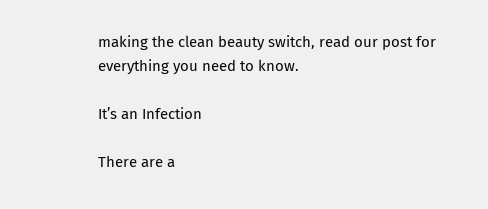making the clean beauty switch, read our post for everything you need to know.

It’s an Infection

There are a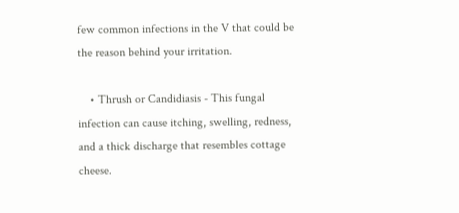few common infections in the V that could be the reason behind your irritation.

    • Thrush or Candidiasis - This fungal infection can cause itching, swelling, redness, and a thick discharge that resembles cottage cheese.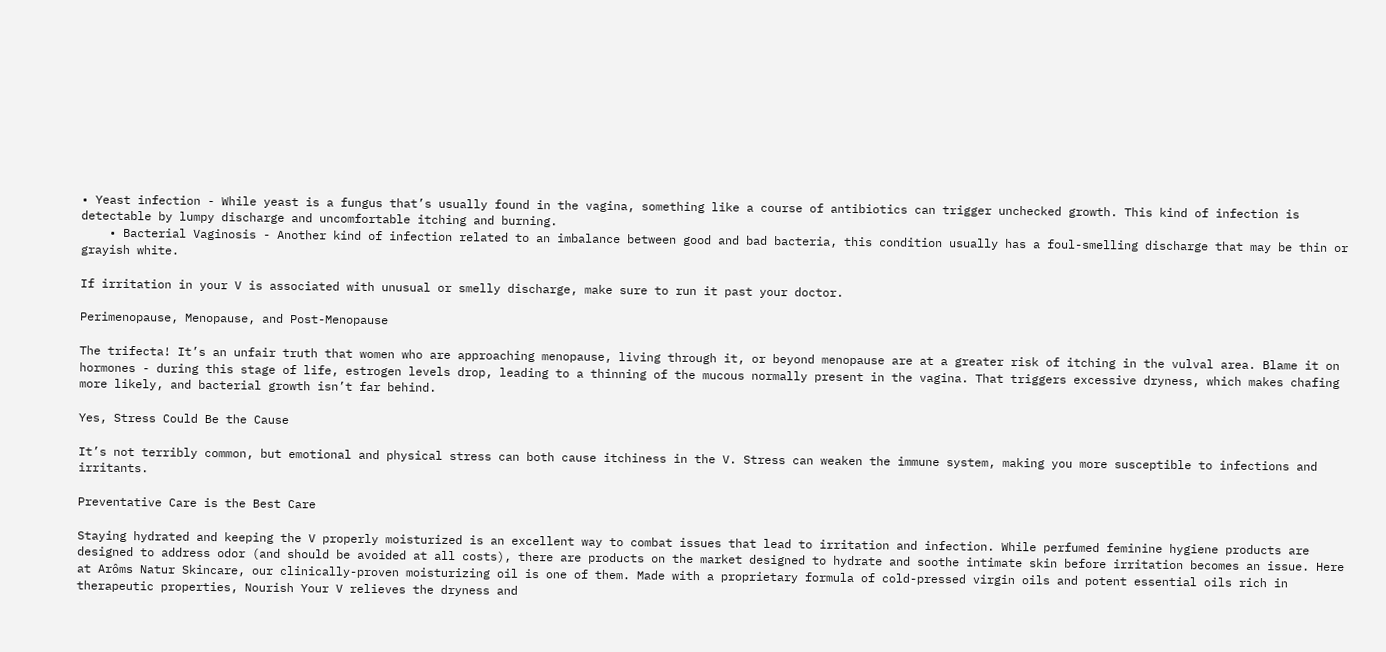• Yeast infection - While yeast is a fungus that’s usually found in the vagina, something like a course of antibiotics can trigger unchecked growth. This kind of infection is detectable by lumpy discharge and uncomfortable itching and burning.
    • Bacterial Vaginosis - Another kind of infection related to an imbalance between good and bad bacteria, this condition usually has a foul-smelling discharge that may be thin or grayish white.

If irritation in your V is associated with unusual or smelly discharge, make sure to run it past your doctor.

Perimenopause, Menopause, and Post-Menopause

The trifecta! It’s an unfair truth that women who are approaching menopause, living through it, or beyond menopause are at a greater risk of itching in the vulval area. Blame it on hormones - during this stage of life, estrogen levels drop, leading to a thinning of the mucous normally present in the vagina. That triggers excessive dryness, which makes chafing more likely, and bacterial growth isn’t far behind.

Yes, Stress Could Be the Cause

It’s not terribly common, but emotional and physical stress can both cause itchiness in the V. Stress can weaken the immune system, making you more susceptible to infections and irritants.

Preventative Care is the Best Care

Staying hydrated and keeping the V properly moisturized is an excellent way to combat issues that lead to irritation and infection. While perfumed feminine hygiene products are designed to address odor (and should be avoided at all costs), there are products on the market designed to hydrate and soothe intimate skin before irritation becomes an issue. Here at Arôms Natur Skincare, our clinically-proven moisturizing oil is one of them. Made with a proprietary formula of cold-pressed virgin oils and potent essential oils rich in therapeutic properties, Nourish Your V relieves the dryness and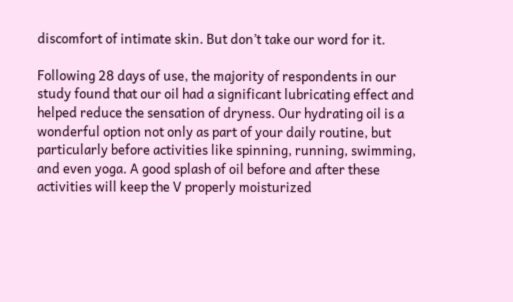discomfort of intimate skin. But don’t take our word for it.

Following 28 days of use, the majority of respondents in our study found that our oil had a significant lubricating effect and helped reduce the sensation of dryness. Our hydrating oil is a wonderful option not only as part of your daily routine, but particularly before activities like spinning, running, swimming, and even yoga. A good splash of oil before and after these activities will keep the V properly moisturized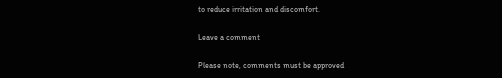to reduce irritation and discomfort.

Leave a comment

Please note, comments must be approved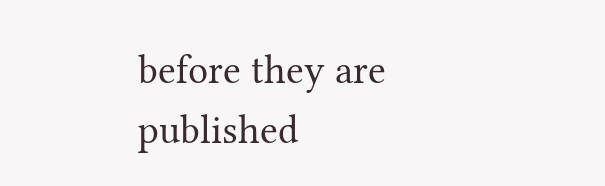before they are published